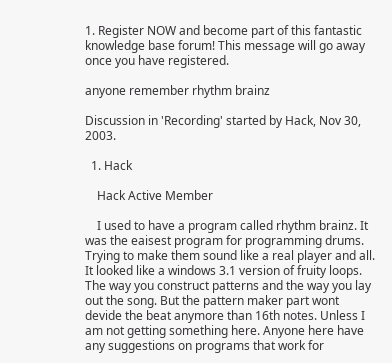1. Register NOW and become part of this fantastic knowledge base forum! This message will go away once you have registered.

anyone remember rhythm brainz

Discussion in 'Recording' started by Hack, Nov 30, 2003.

  1. Hack

    Hack Active Member

    I used to have a program called rhythm brainz. It was the eaisest program for programming drums. Trying to make them sound like a real player and all. It looked like a windows 3.1 version of fruity loops. The way you construct patterns and the way you lay out the song. But the pattern maker part wont devide the beat anymore than 16th notes. Unless I am not getting something here. Anyone here have any suggestions on programs that work for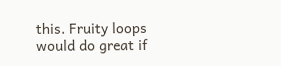this. Fruity loops would do great if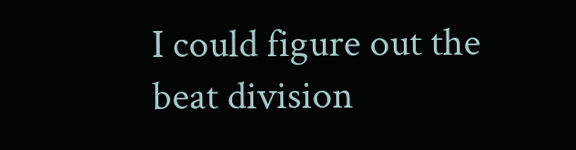I could figure out the beat division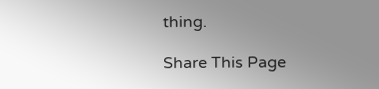thing.

Share This Page